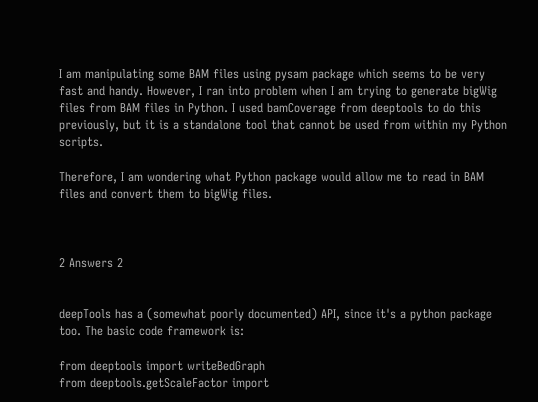I am manipulating some BAM files using pysam package which seems to be very fast and handy. However, I ran into problem when I am trying to generate bigWig files from BAM files in Python. I used bamCoverage from deeptools to do this previously, but it is a standalone tool that cannot be used from within my Python scripts.

Therefore, I am wondering what Python package would allow me to read in BAM files and convert them to bigWig files.



2 Answers 2


deepTools has a (somewhat poorly documented) API, since it's a python package too. The basic code framework is:

from deeptools import writeBedGraph
from deeptools.getScaleFactor import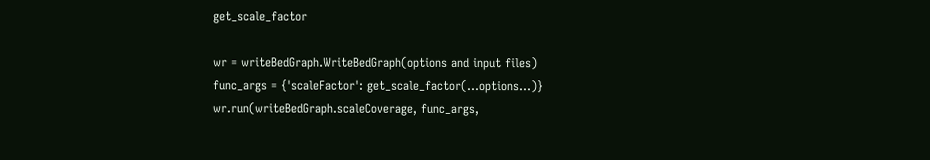get_scale_factor

wr = writeBedGraph.WriteBedGraph(options and input files)
func_args = {'scaleFactor': get_scale_factor(...options...)}
wr.run(writeBedGraph.scaleCoverage, func_args,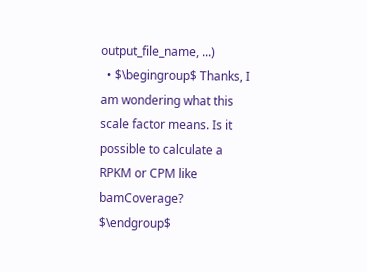output_file_name, ...)
  • $\begingroup$ Thanks, I am wondering what this scale factor means. Is it possible to calculate a RPKM or CPM like bamCoverage? $\endgroup$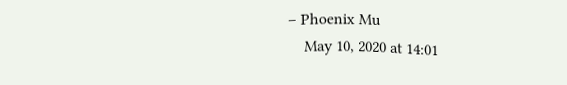– Phoenix Mu
    May 10, 2020 at 14:01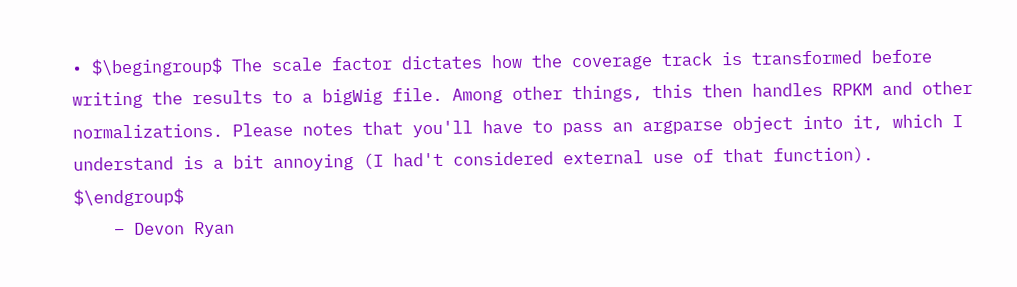• $\begingroup$ The scale factor dictates how the coverage track is transformed before writing the results to a bigWig file. Among other things, this then handles RPKM and other normalizations. Please notes that you'll have to pass an argparse object into it, which I understand is a bit annoying (I had't considered external use of that function). $\endgroup$
    – Devon Ryan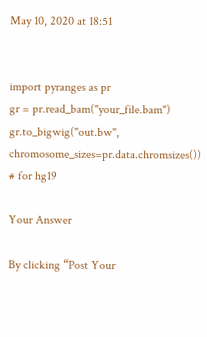May 10, 2020 at 18:51


import pyranges as pr
gr = pr.read_bam("your_file.bam")
gr.to_bigwig("out.bw", chromosome_sizes=pr.data.chromsizes()) # for hg19

Your Answer

By clicking “Post Your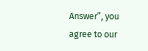Answer”, you agree to our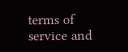terms of service and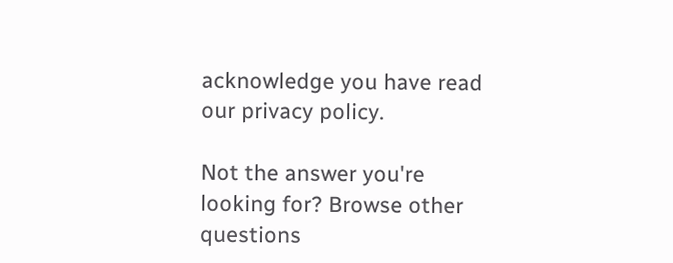acknowledge you have read our privacy policy.

Not the answer you're looking for? Browse other questions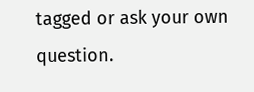tagged or ask your own question.